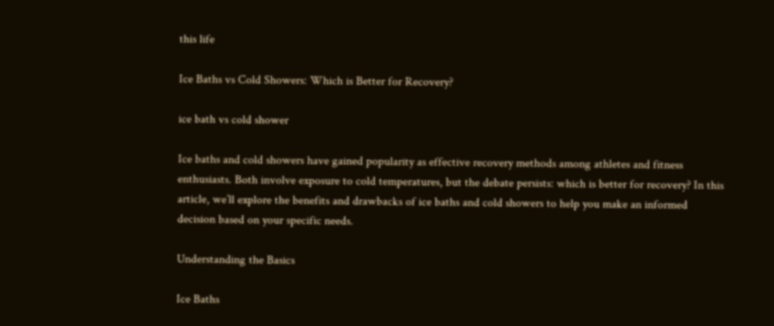this life

Ice Baths vs Cold Showers: Which is Better for Recovery?

ice bath vs cold shower

Ice baths and cold showers have gained popularity as effective recovery methods among athletes and fitness enthusiasts. Both involve exposure to cold temperatures, but the debate persists: which is better for recovery? In this article, we’ll explore the benefits and drawbacks of ice baths and cold showers to help you make an informed decision based on your specific needs.

Understanding the Basics

Ice Baths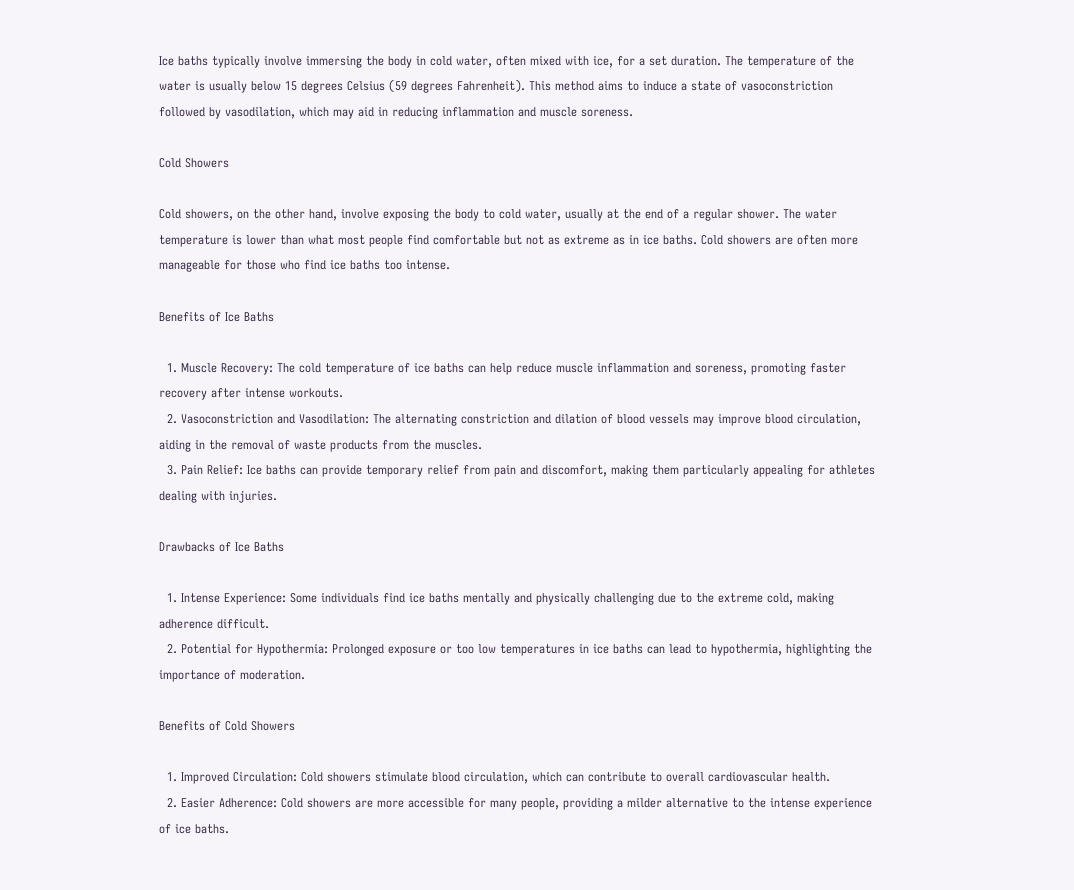Ice baths typically involve immersing the body in cold water, often mixed with ice, for a set duration. The temperature of the water is usually below 15 degrees Celsius (59 degrees Fahrenheit). This method aims to induce a state of vasoconstriction followed by vasodilation, which may aid in reducing inflammation and muscle soreness.

Cold Showers

Cold showers, on the other hand, involve exposing the body to cold water, usually at the end of a regular shower. The water temperature is lower than what most people find comfortable but not as extreme as in ice baths. Cold showers are often more manageable for those who find ice baths too intense.

Benefits of Ice Baths

  1. Muscle Recovery: The cold temperature of ice baths can help reduce muscle inflammation and soreness, promoting faster recovery after intense workouts.
  2. Vasoconstriction and Vasodilation: The alternating constriction and dilation of blood vessels may improve blood circulation, aiding in the removal of waste products from the muscles.
  3. Pain Relief: Ice baths can provide temporary relief from pain and discomfort, making them particularly appealing for athletes dealing with injuries.

Drawbacks of Ice Baths

  1. Intense Experience: Some individuals find ice baths mentally and physically challenging due to the extreme cold, making adherence difficult.
  2. Potential for Hypothermia: Prolonged exposure or too low temperatures in ice baths can lead to hypothermia, highlighting the importance of moderation.

Benefits of Cold Showers

  1. Improved Circulation: Cold showers stimulate blood circulation, which can contribute to overall cardiovascular health.
  2. Easier Adherence: Cold showers are more accessible for many people, providing a milder alternative to the intense experience of ice baths.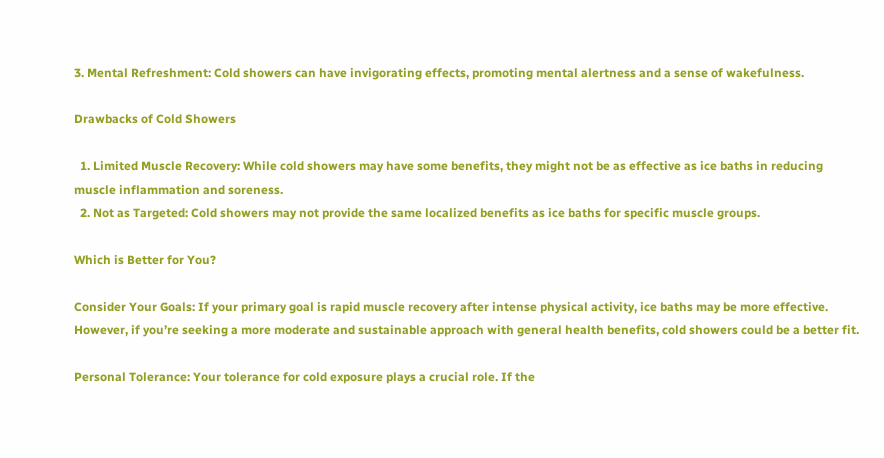3. Mental Refreshment: Cold showers can have invigorating effects, promoting mental alertness and a sense of wakefulness.

Drawbacks of Cold Showers

  1. Limited Muscle Recovery: While cold showers may have some benefits, they might not be as effective as ice baths in reducing muscle inflammation and soreness.
  2. Not as Targeted: Cold showers may not provide the same localized benefits as ice baths for specific muscle groups.

Which is Better for You?

Consider Your Goals: If your primary goal is rapid muscle recovery after intense physical activity, ice baths may be more effective. However, if you’re seeking a more moderate and sustainable approach with general health benefits, cold showers could be a better fit.

Personal Tolerance: Your tolerance for cold exposure plays a crucial role. If the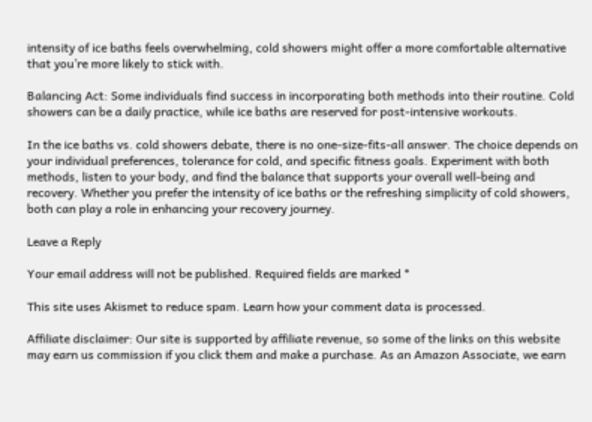intensity of ice baths feels overwhelming, cold showers might offer a more comfortable alternative that you’re more likely to stick with.

Balancing Act: Some individuals find success in incorporating both methods into their routine. Cold showers can be a daily practice, while ice baths are reserved for post-intensive workouts.

In the ice baths vs. cold showers debate, there is no one-size-fits-all answer. The choice depends on your individual preferences, tolerance for cold, and specific fitness goals. Experiment with both methods, listen to your body, and find the balance that supports your overall well-being and recovery. Whether you prefer the intensity of ice baths or the refreshing simplicity of cold showers, both can play a role in enhancing your recovery journey.

Leave a Reply

Your email address will not be published. Required fields are marked *

This site uses Akismet to reduce spam. Learn how your comment data is processed.

Affiliate disclaimer: Our site is supported by affiliate revenue, so some of the links on this website may earn us commission if you click them and make a purchase. As an Amazon Associate, we earn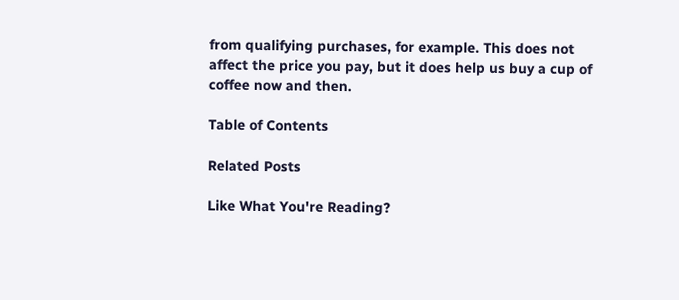from qualifying purchases, for example. This does not affect the price you pay, but it does help us buy a cup of coffee now and then.

Table of Contents

Related Posts

Like What You're Reading?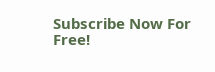Subscribe Now For Free!